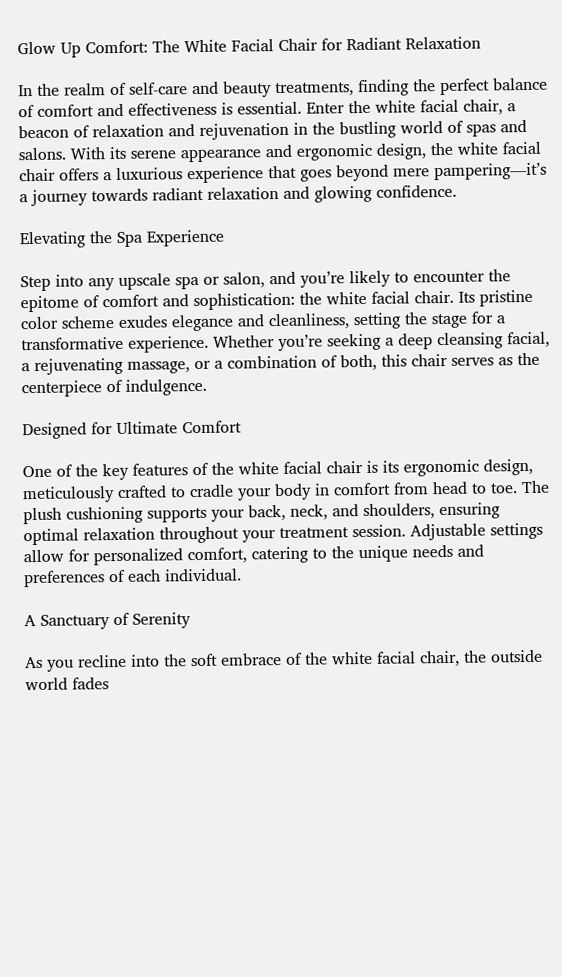Glow Up Comfort: The White Facial Chair for Radiant Relaxation

In the realm of self-care and beauty treatments, finding the perfect balance of comfort and effectiveness is essential. Enter the white facial chair, a beacon of relaxation and rejuvenation in the bustling world of spas and salons. With its serene appearance and ergonomic design, the white facial chair offers a luxurious experience that goes beyond mere pampering—it’s a journey towards radiant relaxation and glowing confidence.

Elevating the Spa Experience

Step into any upscale spa or salon, and you’re likely to encounter the epitome of comfort and sophistication: the white facial chair. Its pristine color scheme exudes elegance and cleanliness, setting the stage for a transformative experience. Whether you’re seeking a deep cleansing facial, a rejuvenating massage, or a combination of both, this chair serves as the centerpiece of indulgence.

Designed for Ultimate Comfort

One of the key features of the white facial chair is its ergonomic design, meticulously crafted to cradle your body in comfort from head to toe. The plush cushioning supports your back, neck, and shoulders, ensuring optimal relaxation throughout your treatment session. Adjustable settings allow for personalized comfort, catering to the unique needs and preferences of each individual.

A Sanctuary of Serenity

As you recline into the soft embrace of the white facial chair, the outside world fades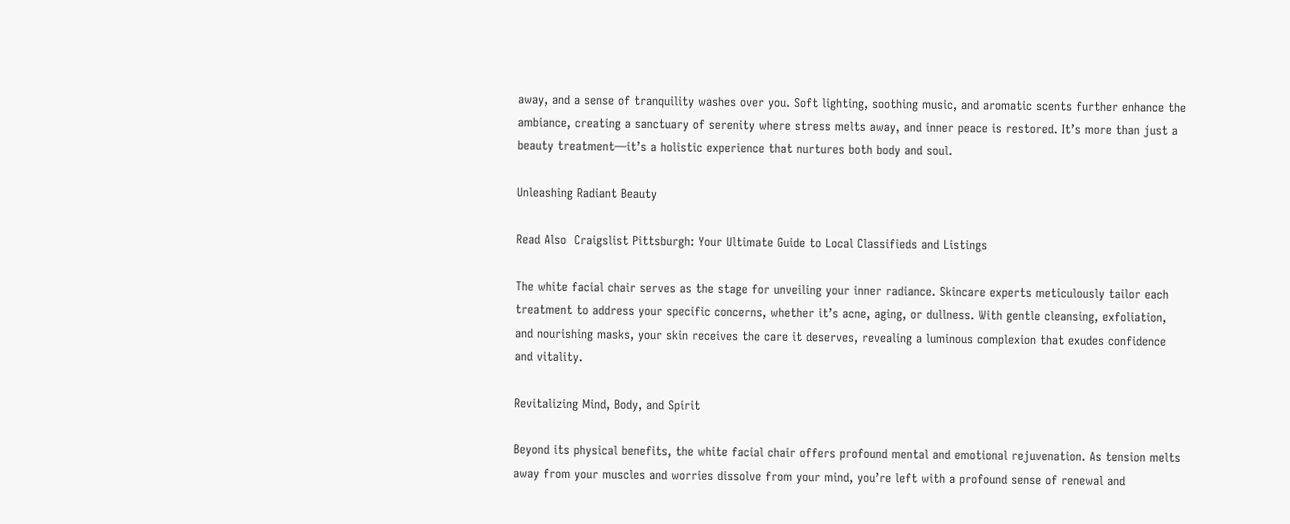away, and a sense of tranquility washes over you. Soft lighting, soothing music, and aromatic scents further enhance the ambiance, creating a sanctuary of serenity where stress melts away, and inner peace is restored. It’s more than just a beauty treatment—it’s a holistic experience that nurtures both body and soul.

Unleashing Radiant Beauty

Read Also  Craigslist Pittsburgh: Your Ultimate Guide to Local Classifieds and Listings

The white facial chair serves as the stage for unveiling your inner radiance. Skincare experts meticulously tailor each treatment to address your specific concerns, whether it’s acne, aging, or dullness. With gentle cleansing, exfoliation, and nourishing masks, your skin receives the care it deserves, revealing a luminous complexion that exudes confidence and vitality.

Revitalizing Mind, Body, and Spirit

Beyond its physical benefits, the white facial chair offers profound mental and emotional rejuvenation. As tension melts away from your muscles and worries dissolve from your mind, you’re left with a profound sense of renewal and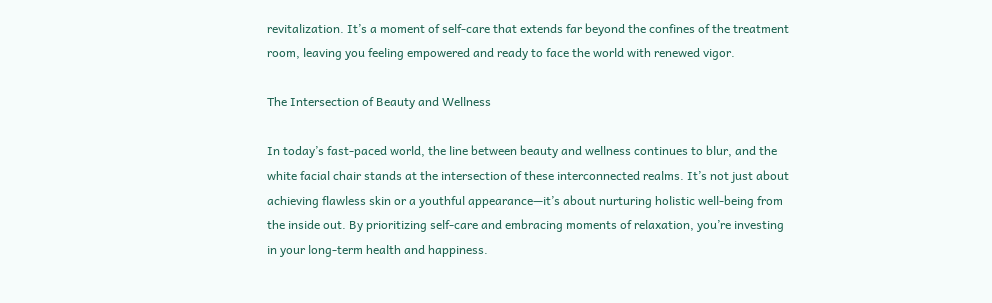revitalization. It’s a moment of self-care that extends far beyond the confines of the treatment room, leaving you feeling empowered and ready to face the world with renewed vigor.

The Intersection of Beauty and Wellness

In today’s fast-paced world, the line between beauty and wellness continues to blur, and the white facial chair stands at the intersection of these interconnected realms. It’s not just about achieving flawless skin or a youthful appearance—it’s about nurturing holistic well-being from the inside out. By prioritizing self-care and embracing moments of relaxation, you’re investing in your long-term health and happiness.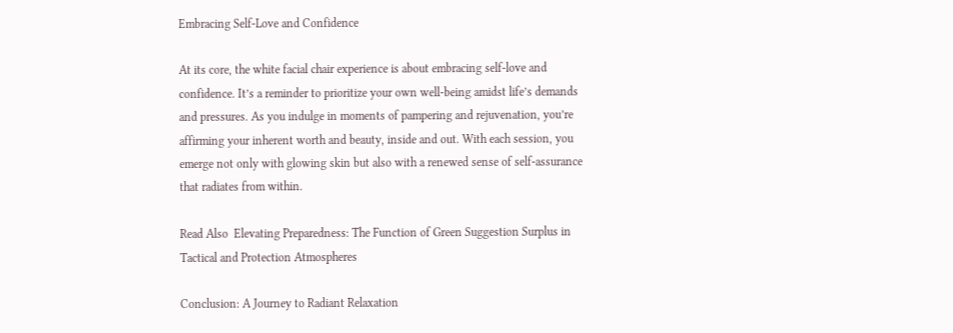Embracing Self-Love and Confidence

At its core, the white facial chair experience is about embracing self-love and confidence. It’s a reminder to prioritize your own well-being amidst life’s demands and pressures. As you indulge in moments of pampering and rejuvenation, you’re affirming your inherent worth and beauty, inside and out. With each session, you emerge not only with glowing skin but also with a renewed sense of self-assurance that radiates from within.

Read Also  Elevating Preparedness: The Function of Green Suggestion Surplus in Tactical and Protection Atmospheres

Conclusion: A Journey to Radiant Relaxation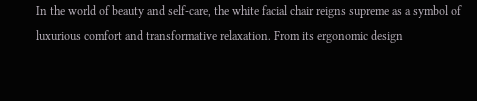In the world of beauty and self-care, the white facial chair reigns supreme as a symbol of luxurious comfort and transformative relaxation. From its ergonomic design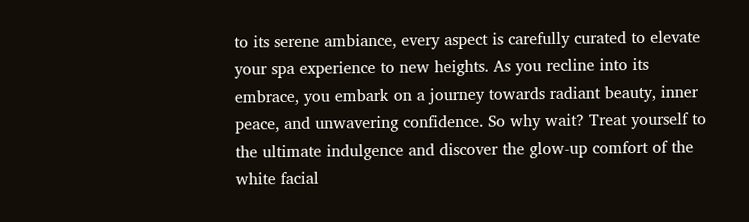to its serene ambiance, every aspect is carefully curated to elevate your spa experience to new heights. As you recline into its embrace, you embark on a journey towards radiant beauty, inner peace, and unwavering confidence. So why wait? Treat yourself to the ultimate indulgence and discover the glow-up comfort of the white facial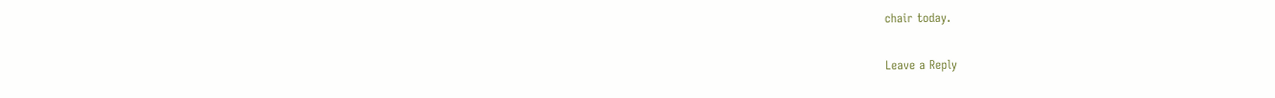chair today.

Leave a Reply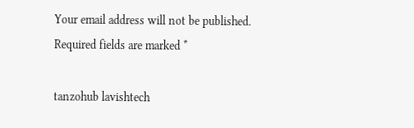Your email address will not be published. Required fields are marked *

tanzohub lavishtech